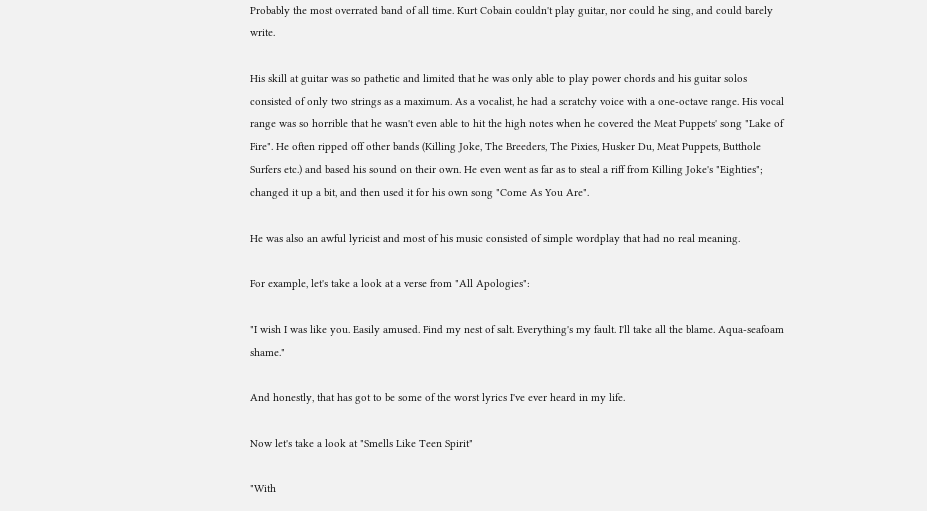Probably the most overrated band of all time. Kurt Cobain couldn't play guitar, nor could he sing, and could barely write.

His skill at guitar was so pathetic and limited that he was only able to play power chords and his guitar solos consisted of only two strings as a maximum. As a vocalist, he had a scratchy voice with a one-octave range. His vocal range was so horrible that he wasn't even able to hit the high notes when he covered the Meat Puppets' song "Lake of Fire". He often ripped off other bands (Killing Joke, The Breeders, The Pixies, Husker Du, Meat Puppets, Butthole Surfers etc.) and based his sound on their own. He even went as far as to steal a riff from Killing Joke's "Eighties"; changed it up a bit, and then used it for his own song "Come As You Are".

He was also an awful lyricist and most of his music consisted of simple wordplay that had no real meaning.

For example, let's take a look at a verse from "All Apologies":

"I wish I was like you. Easily amused. Find my nest of salt. Everything's my fault. I'll take all the blame. Aqua-seafoam shame."

And honestly, that has got to be some of the worst lyrics I've ever heard in my life.

Now let's take a look at "Smells Like Teen Spirit"

"With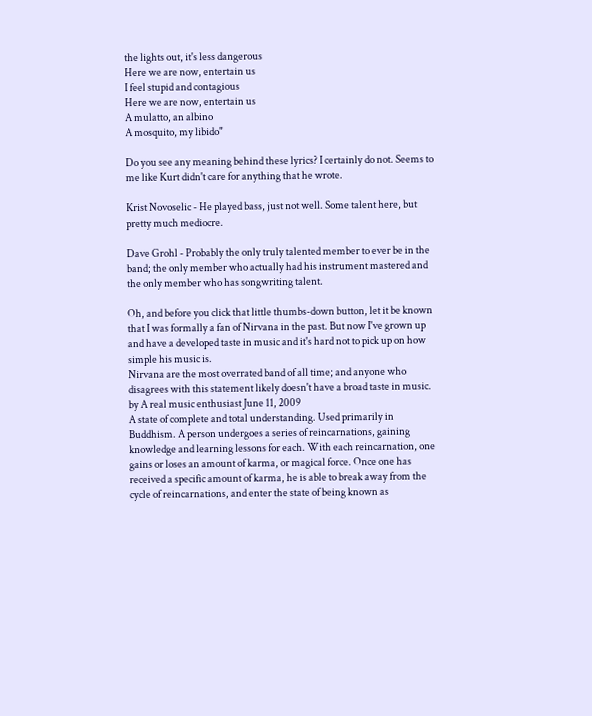the lights out, it's less dangerous
Here we are now, entertain us
I feel stupid and contagious
Here we are now, entertain us
A mulatto, an albino
A mosquito, my libido"

Do you see any meaning behind these lyrics? I certainly do not. Seems to me like Kurt didn't care for anything that he wrote.

Krist Novoselic - He played bass, just not well. Some talent here, but pretty much mediocre.

Dave Grohl - Probably the only truly talented member to ever be in the band; the only member who actually had his instrument mastered and the only member who has songwriting talent.

Oh, and before you click that little thumbs-down button, let it be known that I was formally a fan of Nirvana in the past. But now I've grown up and have a developed taste in music and it's hard not to pick up on how simple his music is.
Nirvana are the most overrated band of all time; and anyone who disagrees with this statement likely doesn't have a broad taste in music.
by A real music enthusiast June 11, 2009
A state of complete and total understanding. Used primarily in Buddhism. A person undergoes a series of reincarnations, gaining knowledge and learning lessons for each. With each reincarnation, one gains or loses an amount of karma, or magical force. Once one has received a specific amount of karma, he is able to break away from the cycle of reincarnations, and enter the state of being known as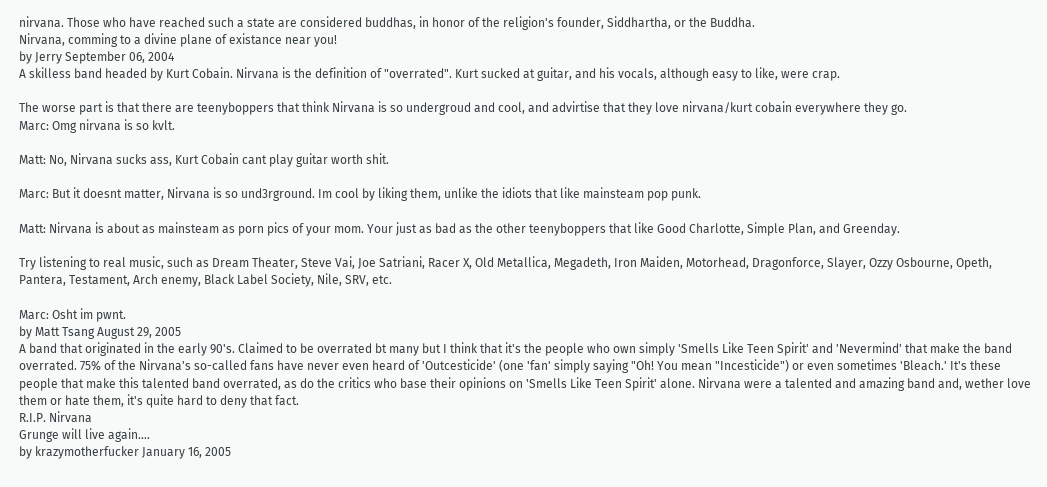nirvana. Those who have reached such a state are considered buddhas, in honor of the religion's founder, Siddhartha, or the Buddha.
Nirvana, comming to a divine plane of existance near you!
by Jerry September 06, 2004
A skilless band headed by Kurt Cobain. Nirvana is the definition of "overrated". Kurt sucked at guitar, and his vocals, although easy to like, were crap.

The worse part is that there are teenyboppers that think Nirvana is so undergroud and cool, and advirtise that they love nirvana/kurt cobain everywhere they go.
Marc: Omg nirvana is so kvlt.

Matt: No, Nirvana sucks ass, Kurt Cobain cant play guitar worth shit.

Marc: But it doesnt matter, Nirvana is so und3rground. Im cool by liking them, unlike the idiots that like mainsteam pop punk.

Matt: Nirvana is about as mainsteam as porn pics of your mom. Your just as bad as the other teenyboppers that like Good Charlotte, Simple Plan, and Greenday.

Try listening to real music, such as Dream Theater, Steve Vai, Joe Satriani, Racer X, Old Metallica, Megadeth, Iron Maiden, Motorhead, Dragonforce, Slayer, Ozzy Osbourne, Opeth, Pantera, Testament, Arch enemy, Black Label Society, Nile, SRV, etc.

Marc: Osht im pwnt.
by Matt Tsang August 29, 2005
A band that originated in the early 90's. Claimed to be overrated bt many but I think that it's the people who own simply 'Smells Like Teen Spirit' and 'Nevermind' that make the band overrated. 75% of the Nirvana's so-called fans have never even heard of 'Outcesticide' (one 'fan' simply saying "Oh! You mean "Incesticide") or even sometimes 'Bleach.' It's these people that make this talented band overrated, as do the critics who base their opinions on 'Smells Like Teen Spirit' alone. Nirvana were a talented and amazing band and, wether love them or hate them, it's quite hard to deny that fact.
R.I.P. Nirvana
Grunge will live again....
by krazymotherfucker January 16, 2005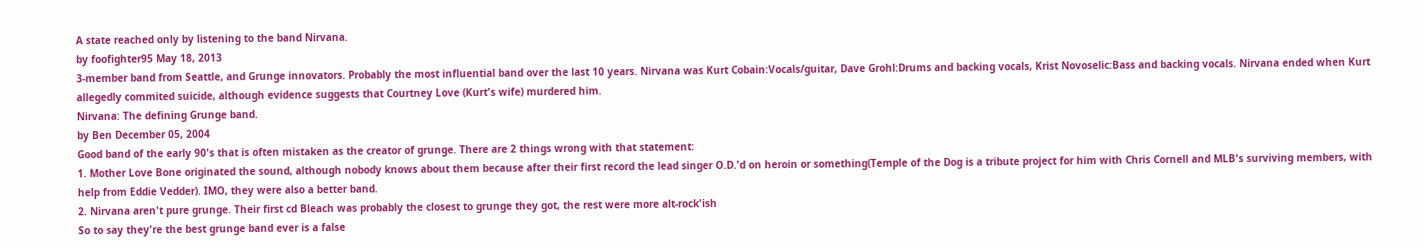A state reached only by listening to the band Nirvana.
by foofighter95 May 18, 2013
3-member band from Seattle, and Grunge innovators. Probably the most influential band over the last 10 years. Nirvana was Kurt Cobain:Vocals/guitar, Dave Grohl:Drums and backing vocals, Krist Novoselic:Bass and backing vocals. Nirvana ended when Kurt allegedly commited suicide, although evidence suggests that Courtney Love (Kurt's wife) murdered him.
Nirvana: The defining Grunge band.
by Ben December 05, 2004
Good band of the early 90's that is often mistaken as the creator of grunge. There are 2 things wrong with that statement:
1. Mother Love Bone originated the sound, although nobody knows about them because after their first record the lead singer O.D.'d on heroin or something(Temple of the Dog is a tribute project for him with Chris Cornell and MLB's surviving members, with help from Eddie Vedder). IMO, they were also a better band.
2. Nirvana aren't pure grunge. Their first cd Bleach was probably the closest to grunge they got, the rest were more alt-rock'ish
So to say they're the best grunge band ever is a false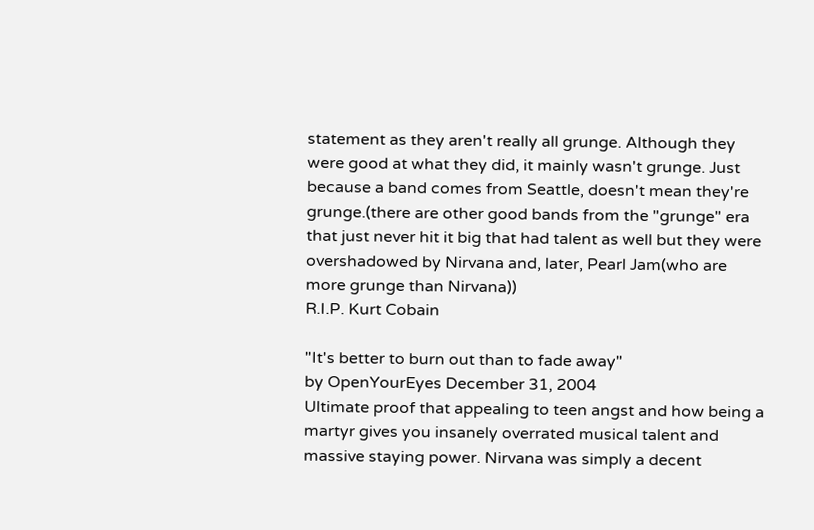statement as they aren't really all grunge. Although they were good at what they did, it mainly wasn't grunge. Just because a band comes from Seattle, doesn't mean they're grunge.(there are other good bands from the "grunge" era that just never hit it big that had talent as well but they were overshadowed by Nirvana and, later, Pearl Jam(who are more grunge than Nirvana))
R.I.P. Kurt Cobain

"It's better to burn out than to fade away"
by OpenYourEyes December 31, 2004
Ultimate proof that appealing to teen angst and how being a martyr gives you insanely overrated musical talent and massive staying power. Nirvana was simply a decent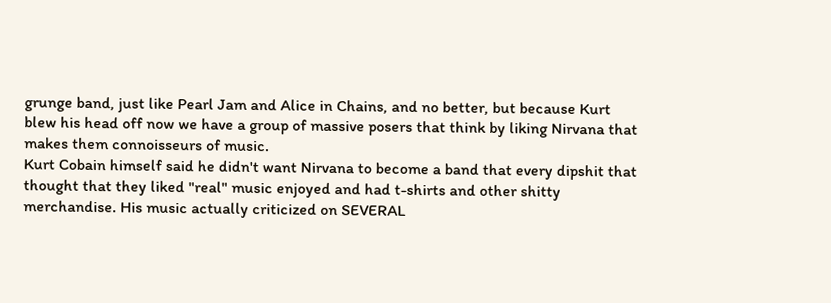grunge band, just like Pearl Jam and Alice in Chains, and no better, but because Kurt blew his head off now we have a group of massive posers that think by liking Nirvana that makes them connoisseurs of music.
Kurt Cobain himself said he didn't want Nirvana to become a band that every dipshit that thought that they liked "real" music enjoyed and had t-shirts and other shitty merchandise. His music actually criticized on SEVERAL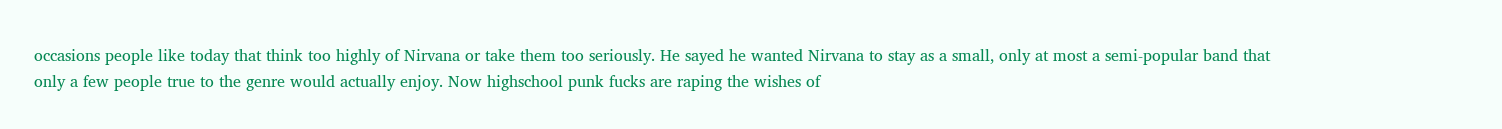occasions people like today that think too highly of Nirvana or take them too seriously. He sayed he wanted Nirvana to stay as a small, only at most a semi-popular band that only a few people true to the genre would actually enjoy. Now highschool punk fucks are raping the wishes of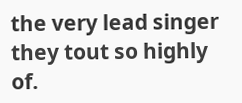the very lead singer they tout so highly of.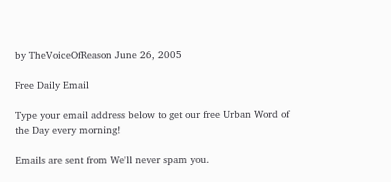by TheVoiceOfReason June 26, 2005

Free Daily Email

Type your email address below to get our free Urban Word of the Day every morning!

Emails are sent from We'll never spam you.